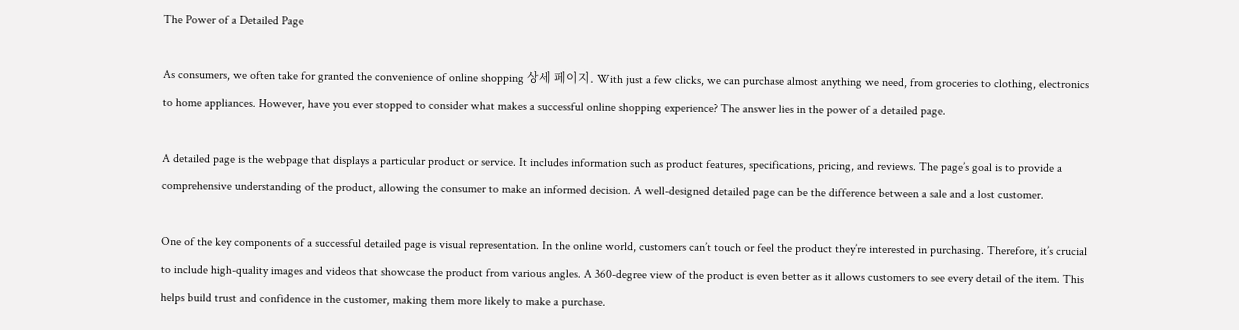The Power of a Detailed Page

As consumers, we often take for granted the convenience of online shopping 상세 페이지. With just a few clicks, we can purchase almost anything we need, from groceries to clothing, electronics to home appliances. However, have you ever stopped to consider what makes a successful online shopping experience? The answer lies in the power of a detailed page.

A detailed page is the webpage that displays a particular product or service. It includes information such as product features, specifications, pricing, and reviews. The page’s goal is to provide a comprehensive understanding of the product, allowing the consumer to make an informed decision. A well-designed detailed page can be the difference between a sale and a lost customer.

One of the key components of a successful detailed page is visual representation. In the online world, customers can’t touch or feel the product they’re interested in purchasing. Therefore, it’s crucial to include high-quality images and videos that showcase the product from various angles. A 360-degree view of the product is even better as it allows customers to see every detail of the item. This helps build trust and confidence in the customer, making them more likely to make a purchase.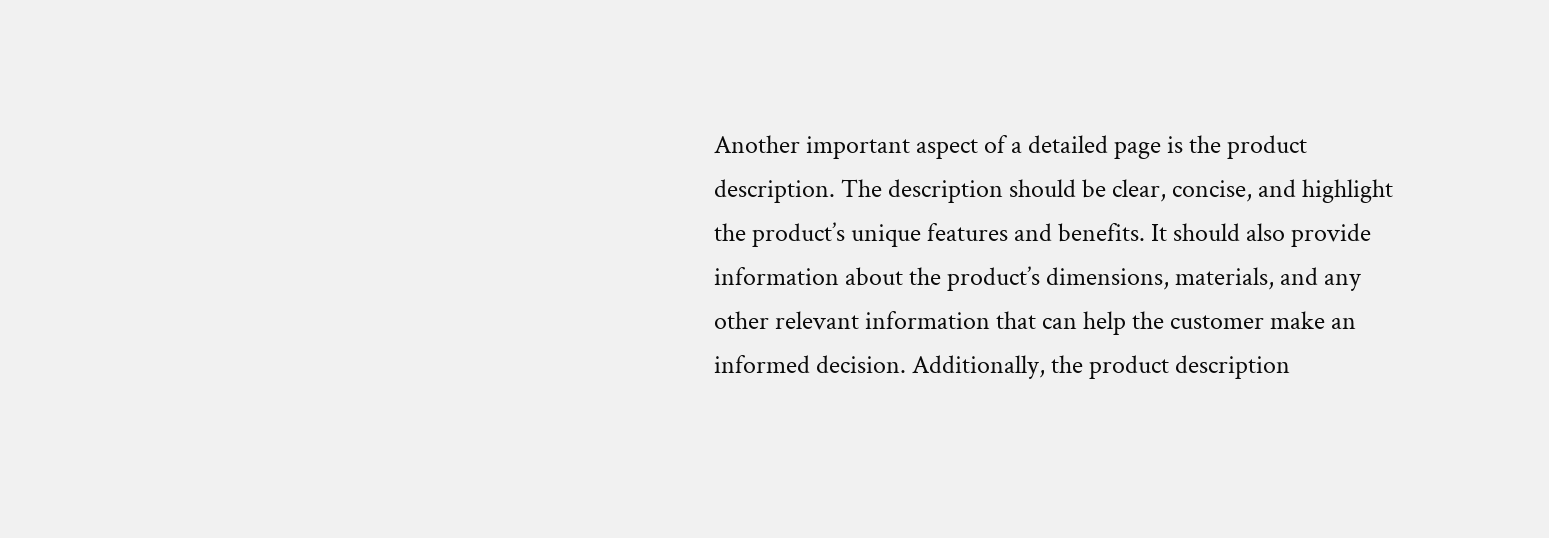Another important aspect of a detailed page is the product description. The description should be clear, concise, and highlight the product’s unique features and benefits. It should also provide information about the product’s dimensions, materials, and any other relevant information that can help the customer make an informed decision. Additionally, the product description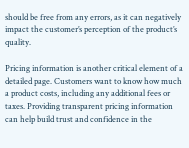should be free from any errors, as it can negatively impact the customer’s perception of the product’s quality.

Pricing information is another critical element of a detailed page. Customers want to know how much a product costs, including any additional fees or taxes. Providing transparent pricing information can help build trust and confidence in the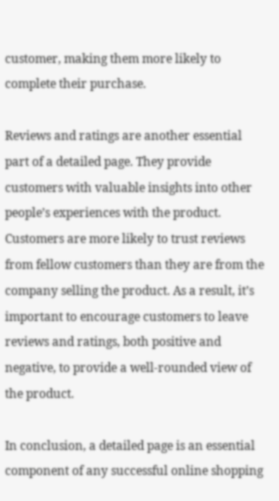customer, making them more likely to complete their purchase.

Reviews and ratings are another essential part of a detailed page. They provide customers with valuable insights into other people’s experiences with the product. Customers are more likely to trust reviews from fellow customers than they are from the company selling the product. As a result, it’s important to encourage customers to leave reviews and ratings, both positive and negative, to provide a well-rounded view of the product.

In conclusion, a detailed page is an essential component of any successful online shopping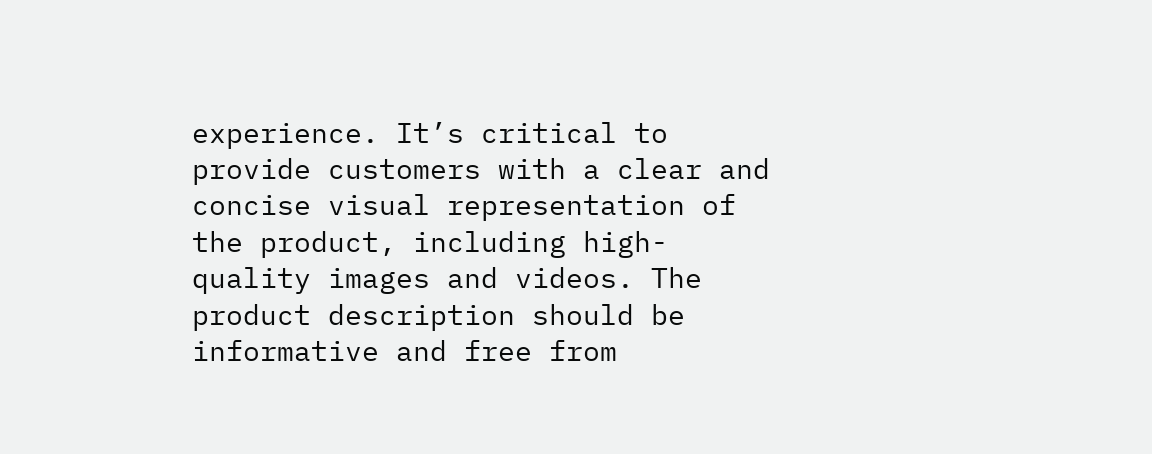experience. It’s critical to provide customers with a clear and concise visual representation of the product, including high-quality images and videos. The product description should be informative and free from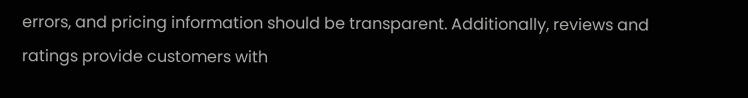errors, and pricing information should be transparent. Additionally, reviews and ratings provide customers with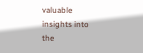valuable insights into the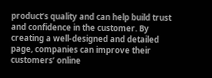product’s quality and can help build trust and confidence in the customer. By creating a well-designed and detailed page, companies can improve their customers’ online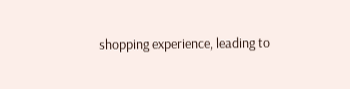shopping experience, leading to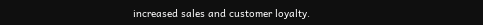increased sales and customer loyalty.